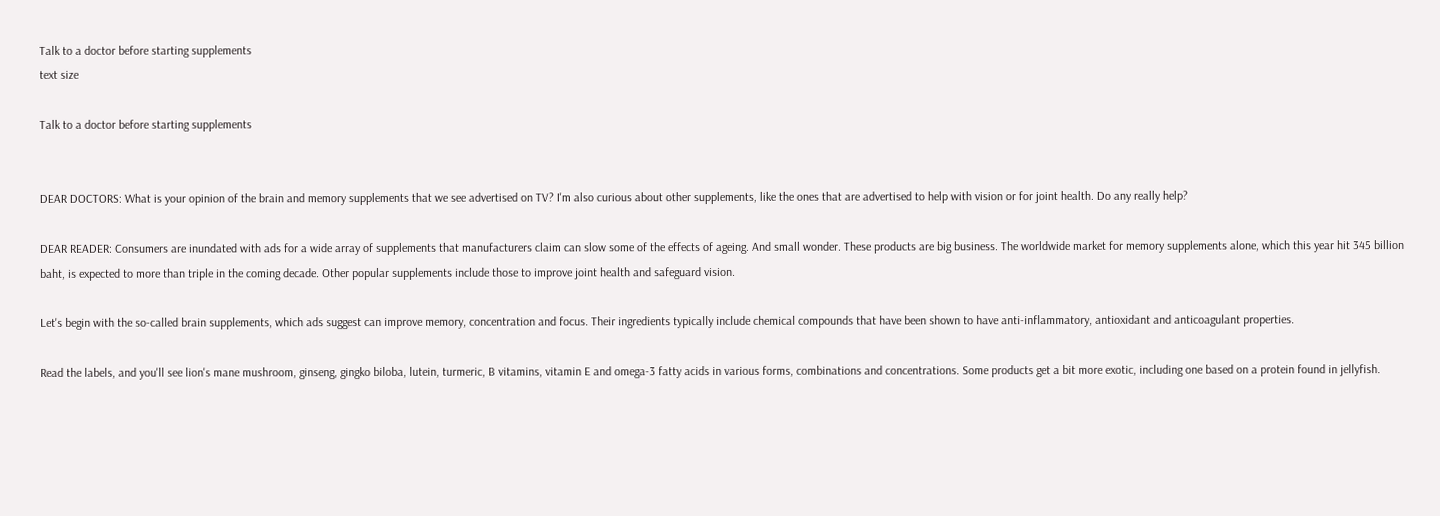Talk to a doctor before starting supplements
text size

Talk to a doctor before starting supplements


DEAR DOCTORS: What is your opinion of the brain and memory supplements that we see advertised on TV? I'm also curious about other supplements, like the ones that are advertised to help with vision or for joint health. Do any really help?

DEAR READER: Consumers are inundated with ads for a wide array of supplements that manufacturers claim can slow some of the effects of ageing. And small wonder. These products are big business. The worldwide market for memory supplements alone, which this year hit 345 billion baht, is expected to more than triple in the coming decade. Other popular supplements include those to improve joint health and safeguard vision.

Let's begin with the so-called brain supplements, which ads suggest can improve memory, concentration and focus. Their ingredients typically include chemical compounds that have been shown to have anti-inflammatory, antioxidant and anticoagulant properties.

Read the labels, and you'll see lion's mane mushroom, ginseng, gingko biloba, lutein, turmeric, B vitamins, vitamin E and omega-3 fatty acids in various forms, combinations and concentrations. Some products get a bit more exotic, including one based on a protein found in jellyfish.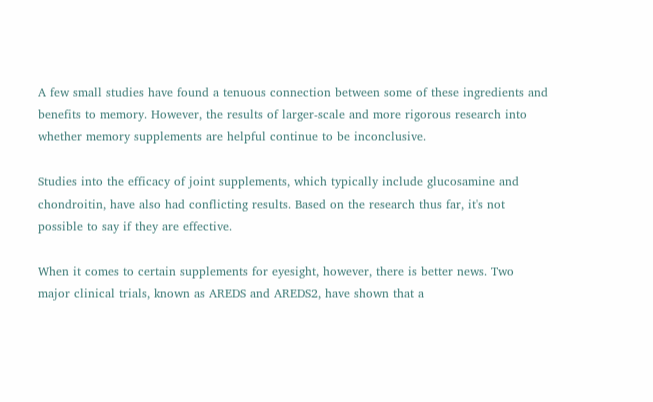A few small studies have found a tenuous connection between some of these ingredients and benefits to memory. However, the results of larger-scale and more rigorous research into whether memory supplements are helpful continue to be inconclusive.

Studies into the efficacy of joint supplements, which typically include glucosamine and chondroitin, have also had conflicting results. Based on the research thus far, it's not possible to say if they are effective.

When it comes to certain supplements for eyesight, however, there is better news. Two major clinical trials, known as AREDS and AREDS2, have shown that a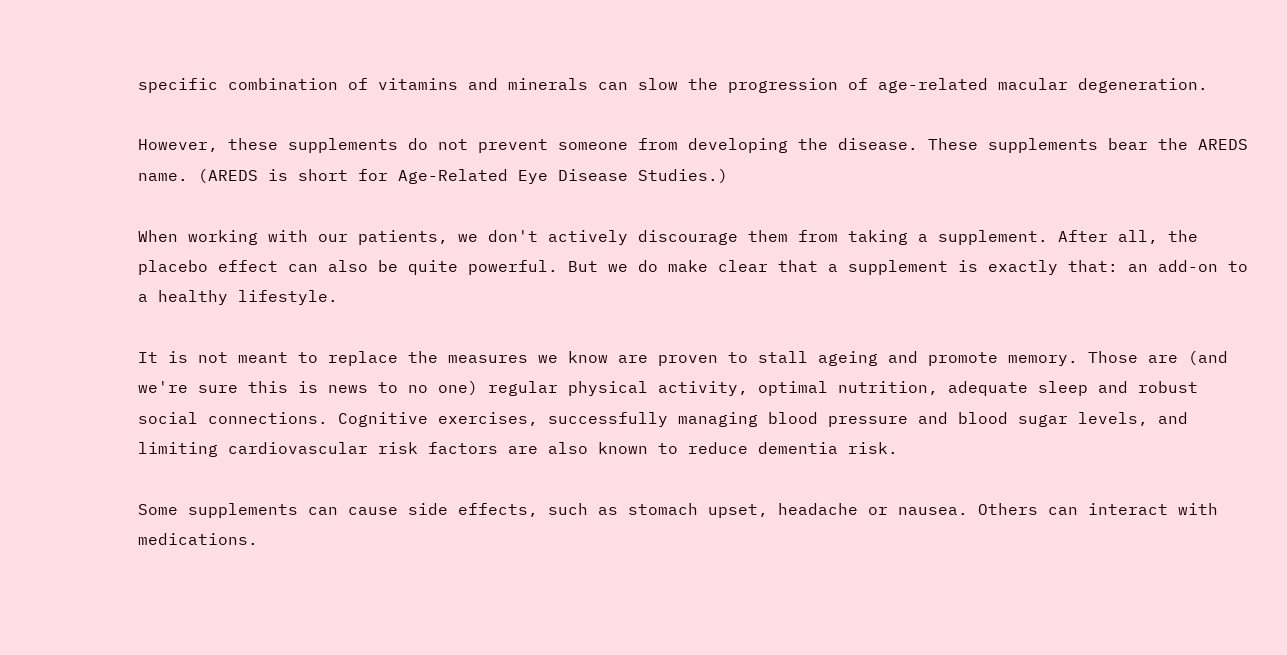specific combination of vitamins and minerals can slow the progression of age-related macular degeneration.

However, these supplements do not prevent someone from developing the disease. These supplements bear the AREDS name. (AREDS is short for Age-Related Eye Disease Studies.)

When working with our patients, we don't actively discourage them from taking a supplement. After all, the placebo effect can also be quite powerful. But we do make clear that a supplement is exactly that: an add-on to a healthy lifestyle.

It is not meant to replace the measures we know are proven to stall ageing and promote memory. Those are (and we're sure this is news to no one) regular physical activity, optimal nutrition, adequate sleep and robust social connections. Cognitive exercises, successfully managing blood pressure and blood sugar levels, and limiting cardiovascular risk factors are also known to reduce dementia risk.

Some supplements can cause side effects, such as stomach upset, headache or nausea. Others can interact with medications.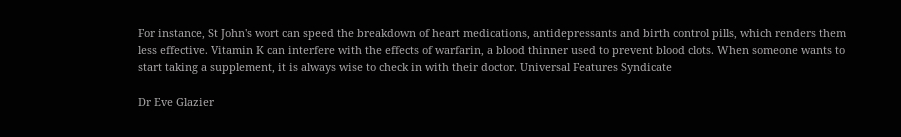For instance, St John's wort can speed the breakdown of heart medications, antidepressants and birth control pills, which renders them less effective. Vitamin K can interfere with the effects of warfarin, a blood thinner used to prevent blood clots. When someone wants to start taking a supplement, it is always wise to check in with their doctor. Universal Features Syndicate

Dr Eve Glazier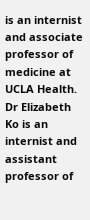is an internist and associate professor of medicine at UCLA Health. Dr Elizabeth Ko is an internist and assistant professor of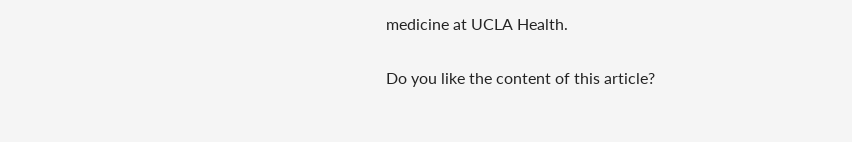medicine at UCLA Health.

Do you like the content of this article?